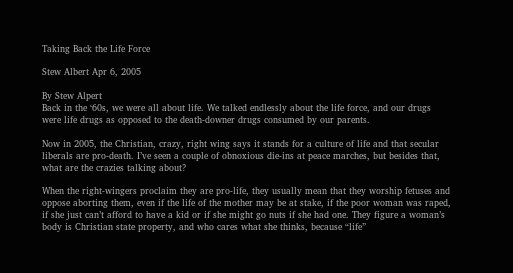Taking Back the Life Force

Stew Albert Apr 6, 2005

By Stew Alpert
Back in the ‘60s, we were all about life. We talked endlessly about the life force, and our drugs were life drugs as opposed to the death-downer drugs consumed by our parents.

Now in 2005, the Christian, crazy, right wing says it stands for a culture of life and that secular liberals are pro-death. I’ve seen a couple of obnoxious die-ins at peace marches, but besides that, what are the crazies talking about?

When the right-wingers proclaim they are pro-life, they usually mean that they worship fetuses and oppose aborting them, even if the life of the mother may be at stake, if the poor woman was raped, if she just can’t afford to have a kid or if she might go nuts if she had one. They figure a woman’s body is Christian state property, and who cares what she thinks, because “life”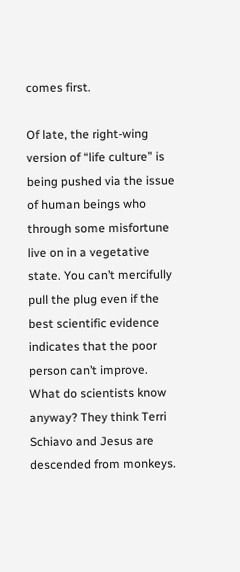comes first.

Of late, the right-wing version of “life culture” is being pushed via the issue of human beings who through some misfortune live on in a vegetative state. You can’t mercifully pull the plug even if the best scientific evidence indicates that the poor person can’t improve. What do scientists know anyway? They think Terri Schiavo and Jesus are descended from monkeys.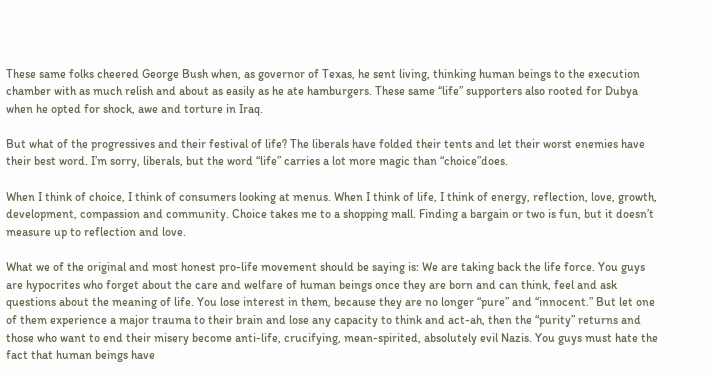These same folks cheered George Bush when, as governor of Texas, he sent living, thinking human beings to the execution chamber with as much relish and about as easily as he ate hamburgers. These same “life” supporters also rooted for Dubya when he opted for shock, awe and torture in Iraq.

But what of the progressives and their festival of life? The liberals have folded their tents and let their worst enemies have their best word. I’m sorry, liberals, but the word “life” carries a lot more magic than “choice”does.

When I think of choice, I think of consumers looking at menus. When I think of life, I think of energy, reflection, love, growth, development, compassion and community. Choice takes me to a shopping mall. Finding a bargain or two is fun, but it doesn’t measure up to reflection and love.

What we of the original and most honest pro-life movement should be saying is: We are taking back the life force. You guys are hypocrites who forget about the care and welfare of human beings once they are born and can think, feel and ask questions about the meaning of life. You lose interest in them, because they are no longer “pure” and “innocent.” But let one of them experience a major trauma to their brain and lose any capacity to think and act-ah, then the “purity” returns and those who want to end their misery become anti-life, crucifying, mean-spirited, absolutely evil Nazis. You guys must hate the fact that human beings have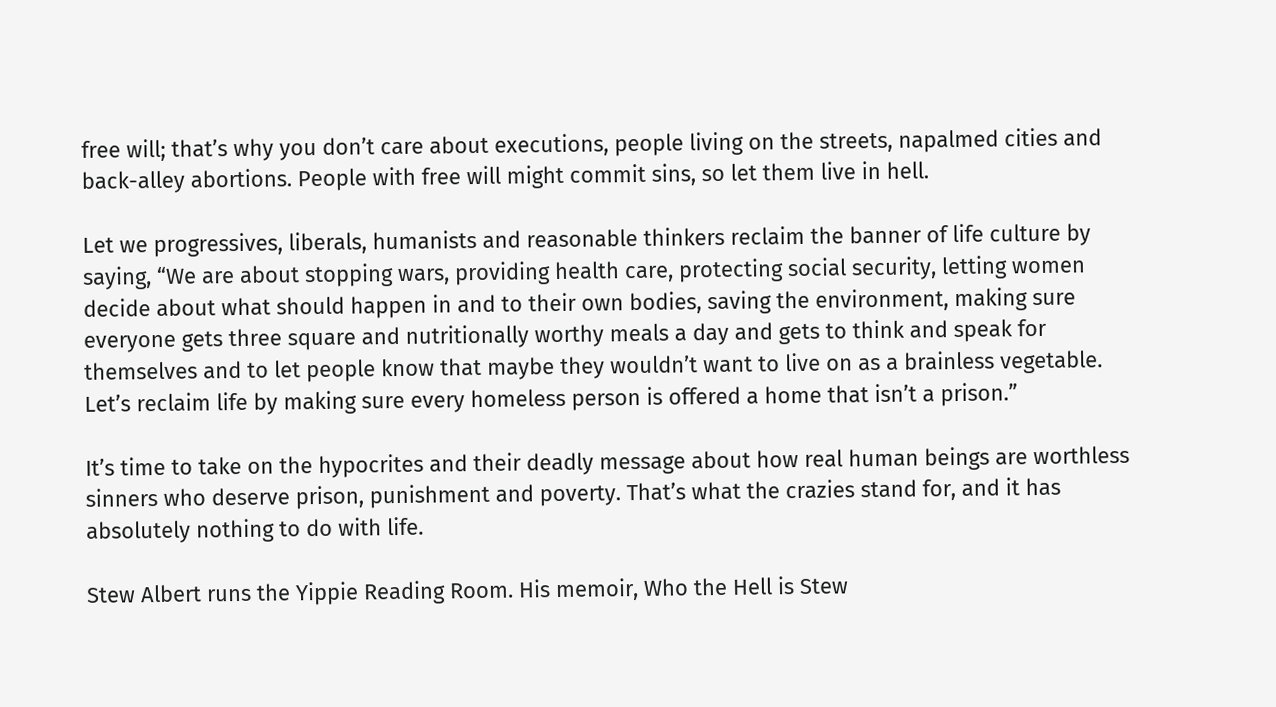free will; that’s why you don’t care about executions, people living on the streets, napalmed cities and back-alley abortions. People with free will might commit sins, so let them live in hell.

Let we progressives, liberals, humanists and reasonable thinkers reclaim the banner of life culture by saying, “We are about stopping wars, providing health care, protecting social security, letting women decide about what should happen in and to their own bodies, saving the environment, making sure everyone gets three square and nutritionally worthy meals a day and gets to think and speak for themselves and to let people know that maybe they wouldn’t want to live on as a brainless vegetable. Let’s reclaim life by making sure every homeless person is offered a home that isn’t a prison.”

It’s time to take on the hypocrites and their deadly message about how real human beings are worthless sinners who deserve prison, punishment and poverty. That’s what the crazies stand for, and it has absolutely nothing to do with life.

Stew Albert runs the Yippie Reading Room. His memoir, Who the Hell is Stew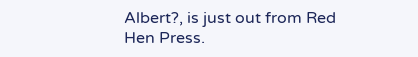Albert?, is just out from Red Hen Press.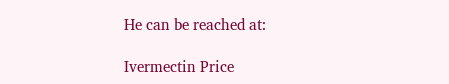He can be reached at:

Ivermectin Price